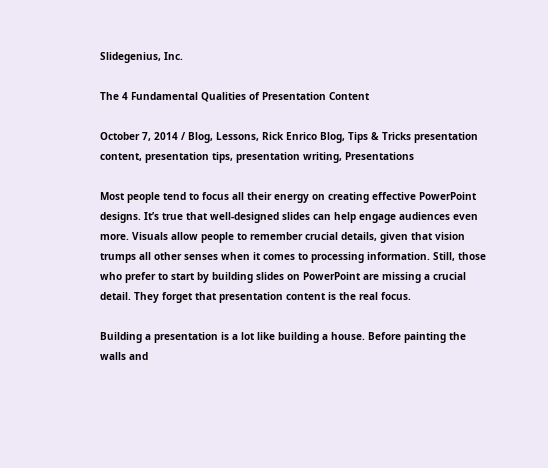Slidegenius, Inc.

The 4 Fundamental Qualities of Presentation Content

October 7, 2014 / Blog, Lessons, Rick Enrico Blog, Tips & Tricks presentation content, presentation tips, presentation writing, Presentations

Most people tend to focus all their energy on creating effective PowerPoint designs. It’s true that well-designed slides can help engage audiences even more. Visuals allow people to remember crucial details, given that vision trumps all other senses when it comes to processing information. Still, those who prefer to start by building slides on PowerPoint are missing a crucial detail. They forget that presentation content is the real focus.

Building a presentation is a lot like building a house. Before painting the walls and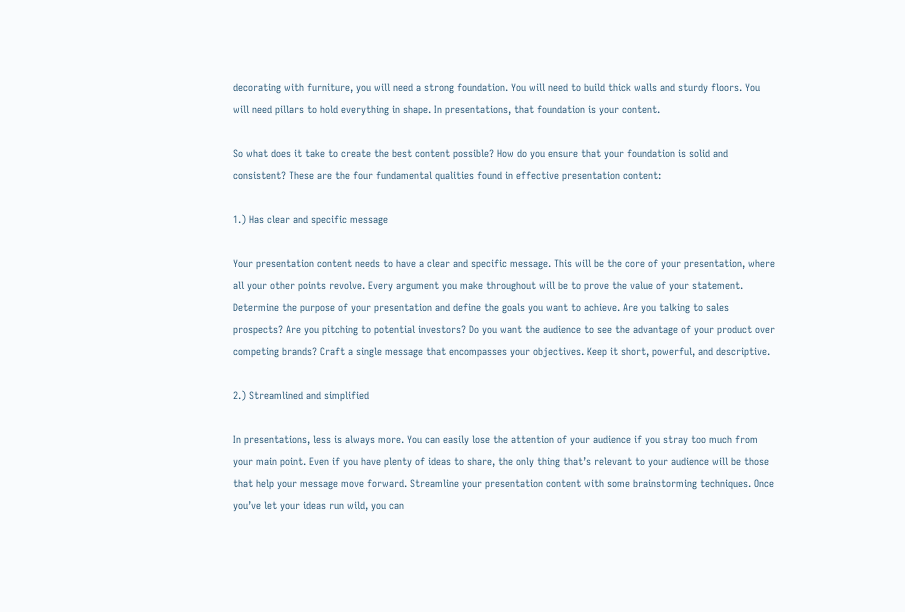decorating with furniture, you will need a strong foundation. You will need to build thick walls and sturdy floors. You will need pillars to hold everything in shape. In presentations, that foundation is your content.

So what does it take to create the best content possible? How do you ensure that your foundation is solid and consistent? These are the four fundamental qualities found in effective presentation content:

1.) Has clear and specific message

Your presentation content needs to have a clear and specific message. This will be the core of your presentation, where all your other points revolve. Every argument you make throughout will be to prove the value of your statement. Determine the purpose of your presentation and define the goals you want to achieve. Are you talking to sales prospects? Are you pitching to potential investors? Do you want the audience to see the advantage of your product over competing brands? Craft a single message that encompasses your objectives. Keep it short, powerful, and descriptive.

2.) Streamlined and simplified

In presentations, less is always more. You can easily lose the attention of your audience if you stray too much from your main point. Even if you have plenty of ideas to share, the only thing that’s relevant to your audience will be those that help your message move forward. Streamline your presentation content with some brainstorming techniques. Once you’ve let your ideas run wild, you can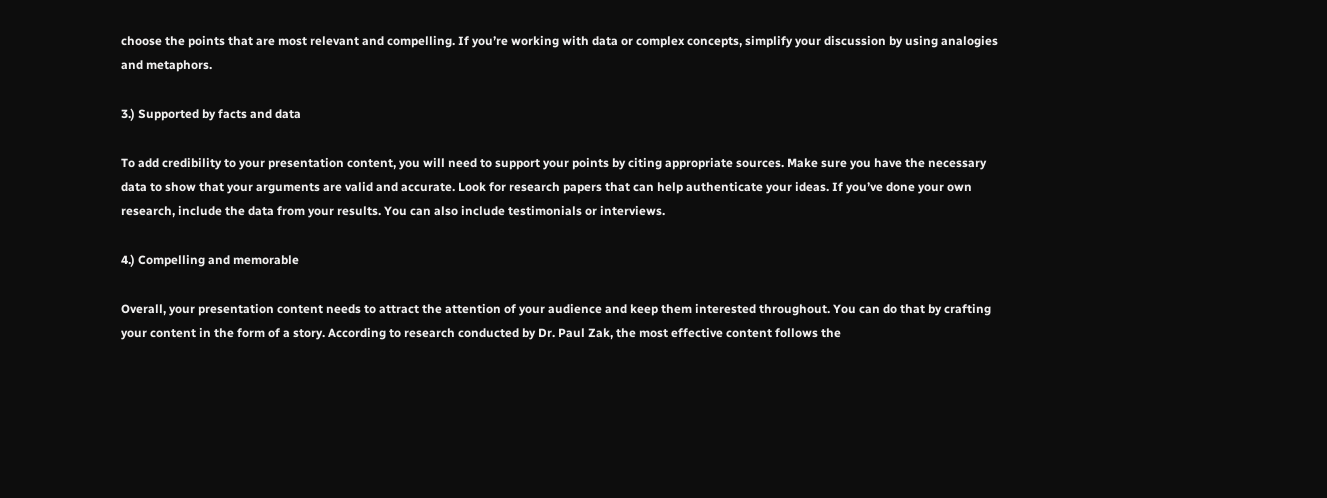choose the points that are most relevant and compelling. If you’re working with data or complex concepts, simplify your discussion by using analogies and metaphors.

3.) Supported by facts and data

To add credibility to your presentation content, you will need to support your points by citing appropriate sources. Make sure you have the necessary data to show that your arguments are valid and accurate. Look for research papers that can help authenticate your ideas. If you’ve done your own research, include the data from your results. You can also include testimonials or interviews.

4.) Compelling and memorable

Overall, your presentation content needs to attract the attention of your audience and keep them interested throughout. You can do that by crafting your content in the form of a story. According to research conducted by Dr. Paul Zak, the most effective content follows the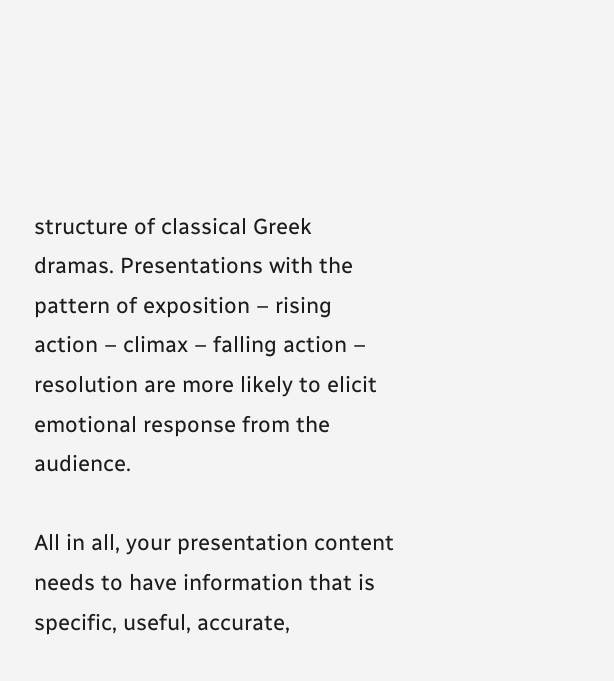structure of classical Greek dramas. Presentations with the pattern of exposition – rising action – climax – falling action – resolution are more likely to elicit emotional response from the audience.

All in all, your presentation content needs to have information that is specific, useful, accurate,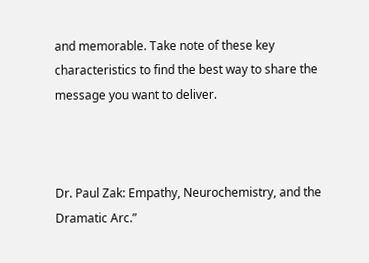and memorable. Take note of these key characteristics to find the best way to share the message you want to deliver.



Dr. Paul Zak: Empathy, Neurochemistry, and the Dramatic Arc.”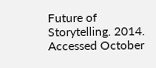Future of Storytelling. 2014. Accessed October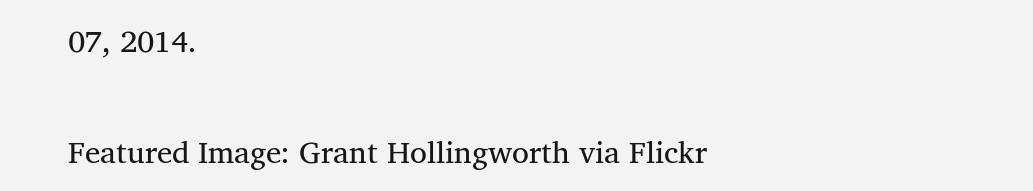07, 2014.


Featured Image: Grant Hollingworth via Flickr